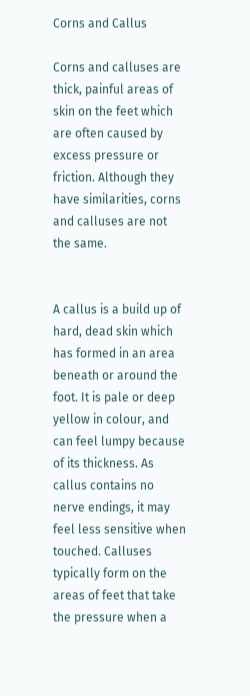Corns and Callus

Corns and calluses are thick, painful areas of skin on the feet which are often caused by excess pressure or friction. Although they have similarities, corns and calluses are not the same.


A callus is a build up of hard, dead skin which has formed in an area beneath or around the foot. It is pale or deep yellow in colour, and can feel lumpy because of its thickness. As callus contains no nerve endings, it may feel less sensitive when touched. Calluses typically form on the areas of feet that take the pressure when a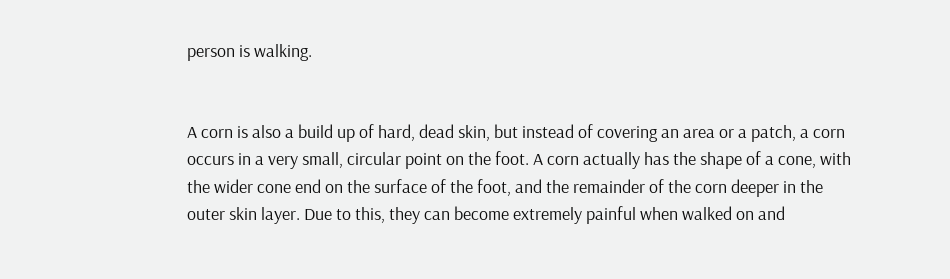person is walking.


A corn is also a build up of hard, dead skin, but instead of covering an area or a patch, a corn occurs in a very small, circular point on the foot. A corn actually has the shape of a cone, with the wider cone end on the surface of the foot, and the remainder of the corn deeper in the outer skin layer. Due to this, they can become extremely painful when walked on and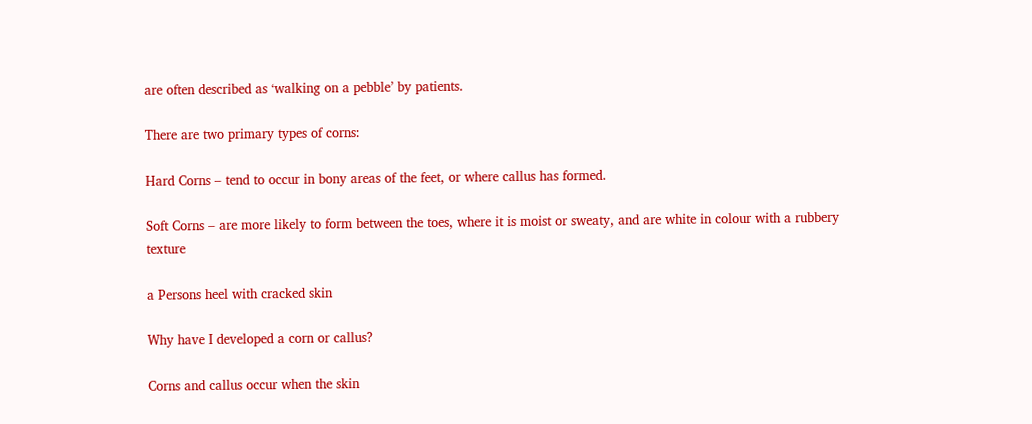are often described as ‘walking on a pebble’ by patients.

There are two primary types of corns:

Hard Corns – tend to occur in bony areas of the feet, or where callus has formed.

Soft Corns – are more likely to form between the toes, where it is moist or sweaty, and are white in colour with a rubbery texture

a Persons heel with cracked skin

Why have I developed a corn or callus?

Corns and callus occur when the skin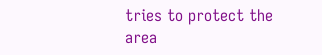tries to protect the area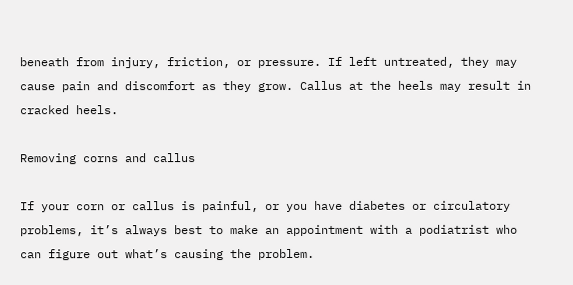beneath from injury, friction, or pressure. If left untreated, they may cause pain and discomfort as they grow. Callus at the heels may result in cracked heels.

Removing corns and callus

If your corn or callus is painful, or you have diabetes or circulatory problems, it’s always best to make an appointment with a podiatrist who can figure out what’s causing the problem.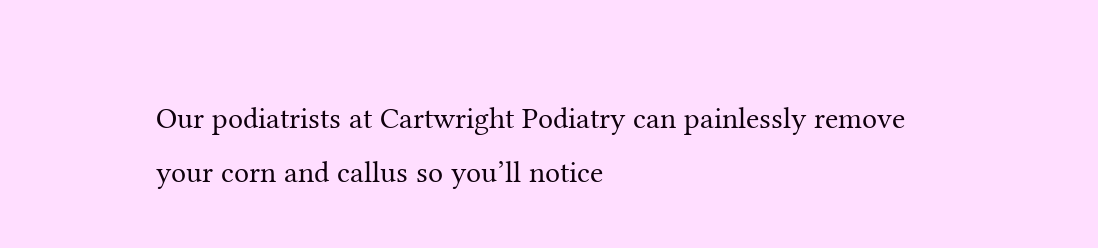Our podiatrists at Cartwright Podiatry can painlessly remove your corn and callus so you’ll notice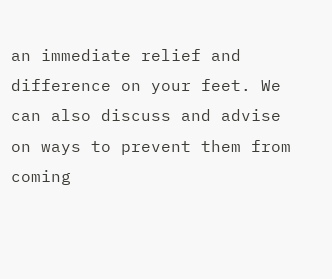an immediate relief and difference on your feet. We can also discuss and advise on ways to prevent them from coming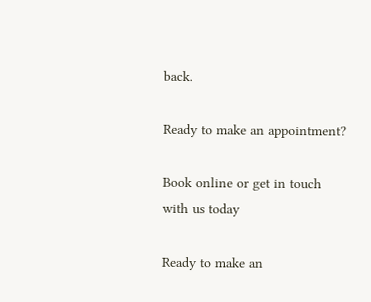back.

Ready to make an appointment?

Book online or get in touch
with us today

Ready to make an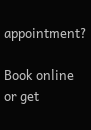appointment?

Book online or get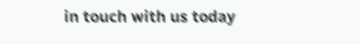in touch with us today